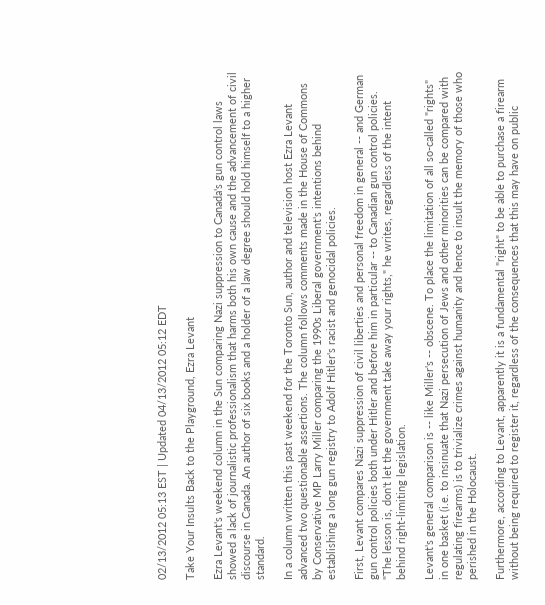02/13/2012 05:13 EST | Updated 04/13/2012 05:12 EDT

Take Your Insults Back to the Playground, Ezra Levant

Ezra Levant's weekend column in the Sun comparing Nazi suppression to Canada's gun control laws showed a lack of journalistic professionalism that harms both his own cause and the advancement of civil discourse in Canada. An author of six books and a holder of a law degree should hold himself to a higher standard.

In a column written this past weekend for the Toronto Sun, author and television host Ezra Levant advanced two questionable assertions. The column follows comments made in the House of Commons by Conservative MP Larry Miller comparing the 1990s Liberal government's intentions behind establishing a long gun registry to Adolf Hitler's racist and genocidal policies.

First, Levant compares Nazi suppression of civil liberties and personal freedom in general -- and German gun control policies both under Hitler and before him in particular -- to Canadian gun control policies. "The lesson is, don't let the government take away your rights," he writes, regardless of the intent behind right-limiting legislation.

Levant's general comparison is -- like Miller's -- obscene. To place the limitation of all so-called "rights" in one basket (i.e. to insinuate that Nazi persecution of Jews and other minorities can be compared with regulating firearms) is to trivialize crimes against humanity and hence to insult the memory of those who perished in the Holocaust.

Furthermore, according to Levant, apparently it is a fundamental "right" to be able to purchase a firearm without being required to register it, regardless of the consequences that this may have on public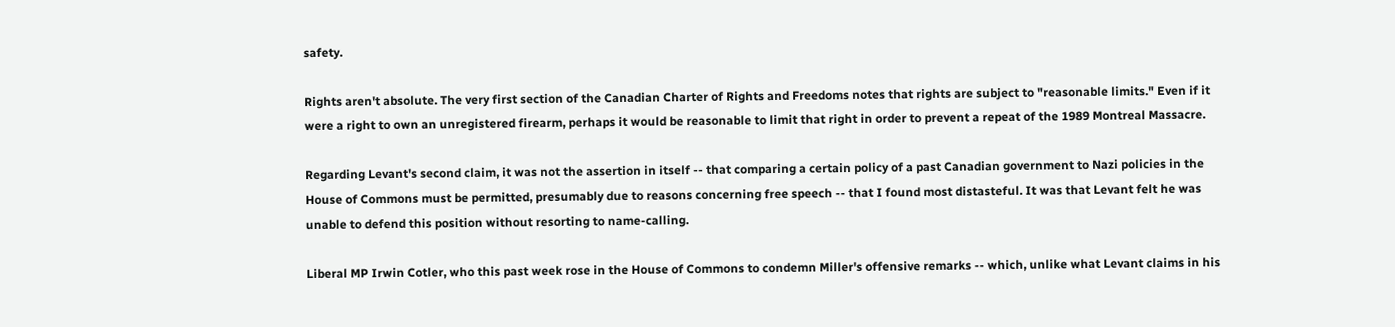safety.

Rights aren't absolute. The very first section of the Canadian Charter of Rights and Freedoms notes that rights are subject to "reasonable limits." Even if it were a right to own an unregistered firearm, perhaps it would be reasonable to limit that right in order to prevent a repeat of the 1989 Montreal Massacre.

Regarding Levant's second claim, it was not the assertion in itself -- that comparing a certain policy of a past Canadian government to Nazi policies in the House of Commons must be permitted, presumably due to reasons concerning free speech -- that I found most distasteful. It was that Levant felt he was unable to defend this position without resorting to name-calling.

Liberal MP Irwin Cotler, who this past week rose in the House of Commons to condemn Miller's offensive remarks -- which, unlike what Levant claims in his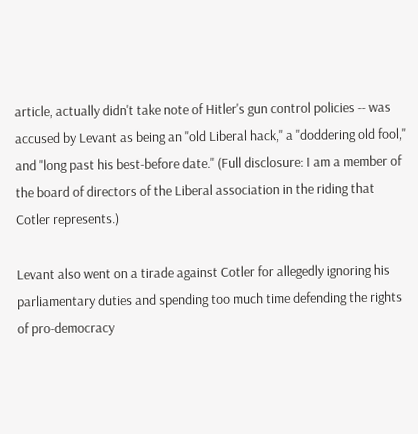article, actually didn't take note of Hitler's gun control policies -- was accused by Levant as being an "old Liberal hack," a "doddering old fool," and "long past his best-before date." (Full disclosure: I am a member of the board of directors of the Liberal association in the riding that Cotler represents.)

Levant also went on a tirade against Cotler for allegedly ignoring his parliamentary duties and spending too much time defending the rights of pro-democracy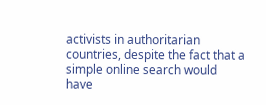activists in authoritarian countries, despite the fact that a simple online search would have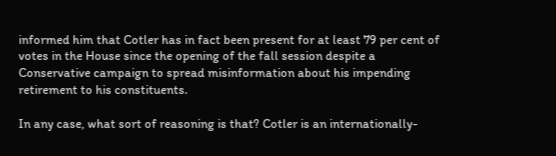informed him that Cotler has in fact been present for at least 79 per cent of votes in the House since the opening of the fall session despite a Conservative campaign to spread misinformation about his impending retirement to his constituents.

In any case, what sort of reasoning is that? Cotler is an internationally-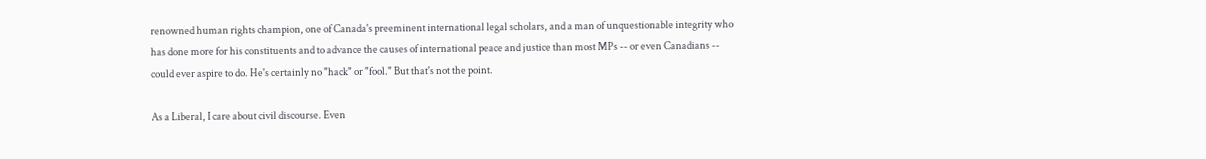renowned human rights champion, one of Canada's preeminent international legal scholars, and a man of unquestionable integrity who has done more for his constituents and to advance the causes of international peace and justice than most MPs -- or even Canadians -- could ever aspire to do. He's certainly no "hack" or "fool." But that's not the point.

As a Liberal, I care about civil discourse. Even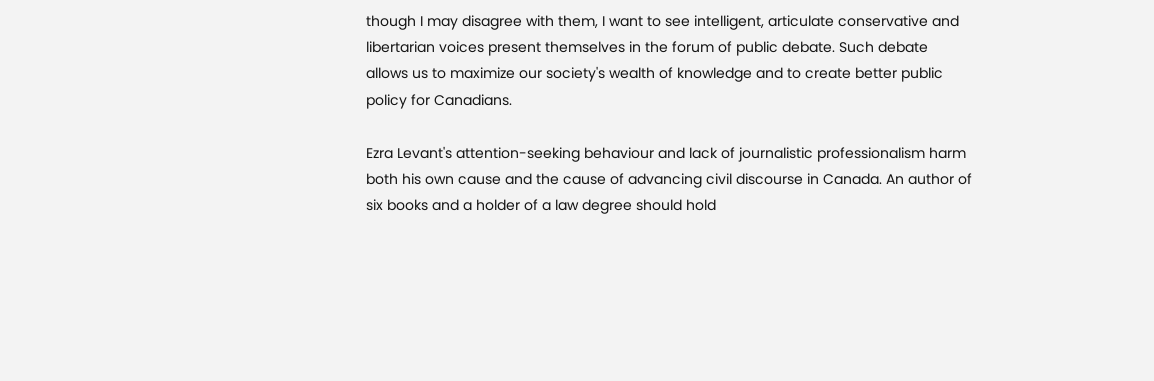though I may disagree with them, I want to see intelligent, articulate conservative and libertarian voices present themselves in the forum of public debate. Such debate allows us to maximize our society's wealth of knowledge and to create better public policy for Canadians.

Ezra Levant's attention-seeking behaviour and lack of journalistic professionalism harm both his own cause and the cause of advancing civil discourse in Canada. An author of six books and a holder of a law degree should hold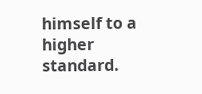himself to a higher standard.